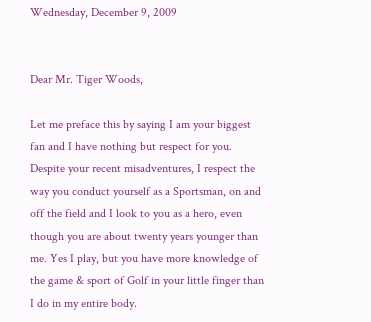Wednesday, December 9, 2009


Dear Mr. Tiger Woods,

Let me preface this by saying I am your biggest fan and I have nothing but respect for you. Despite your recent misadventures, I respect the way you conduct yourself as a Sportsman, on and off the field and I look to you as a hero, even though you are about twenty years younger than me. Yes I play, but you have more knowledge of the game & sport of Golf in your little finger than I do in my entire body.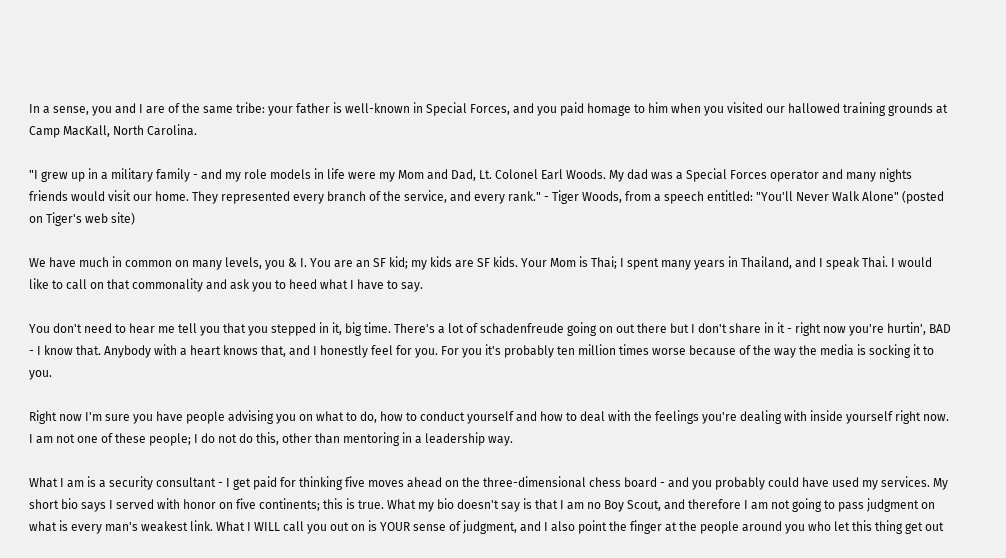In a sense, you and I are of the same tribe: your father is well-known in Special Forces, and you paid homage to him when you visited our hallowed training grounds at Camp MacKall, North Carolina.

"I grew up in a military family - and my role models in life were my Mom and Dad, Lt. Colonel Earl Woods. My dad was a Special Forces operator and many nights friends would visit our home. They represented every branch of the service, and every rank." - Tiger Woods, from a speech entitled: "You'll Never Walk Alone" (posted on Tiger's web site)

We have much in common on many levels, you & I. You are an SF kid; my kids are SF kids. Your Mom is Thai; I spent many years in Thailand, and I speak Thai. I would like to call on that commonality and ask you to heed what I have to say.

You don't need to hear me tell you that you stepped in it, big time. There's a lot of schadenfreude going on out there but I don't share in it - right now you're hurtin', BAD - I know that. Anybody with a heart knows that, and I honestly feel for you. For you it's probably ten million times worse because of the way the media is socking it to you.

Right now I'm sure you have people advising you on what to do, how to conduct yourself and how to deal with the feelings you're dealing with inside yourself right now. I am not one of these people; I do not do this, other than mentoring in a leadership way.

What I am is a security consultant - I get paid for thinking five moves ahead on the three-dimensional chess board - and you probably could have used my services. My short bio says I served with honor on five continents; this is true. What my bio doesn't say is that I am no Boy Scout, and therefore I am not going to pass judgment on what is every man's weakest link. What I WILL call you out on is YOUR sense of judgment, and I also point the finger at the people around you who let this thing get out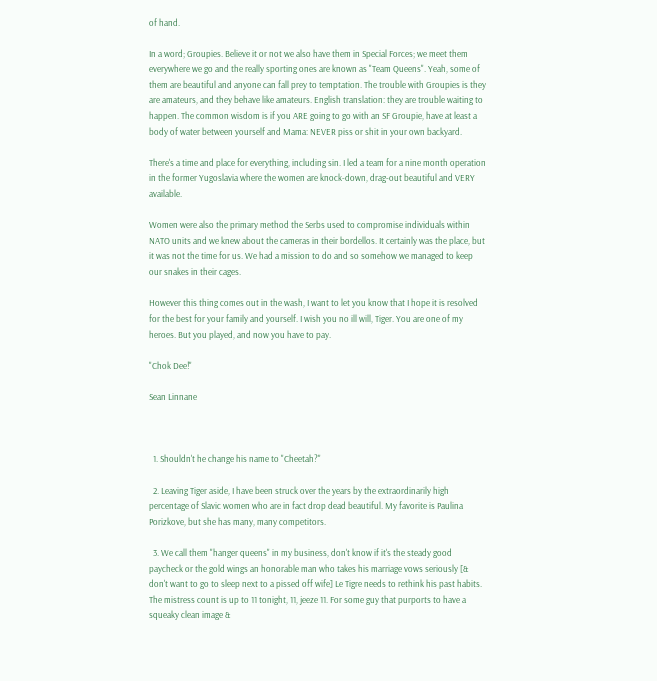of hand.

In a word; Groupies. Believe it or not we also have them in Special Forces; we meet them everywhere we go and the really sporting ones are known as "Team Queens". Yeah, some of them are beautiful and anyone can fall prey to temptation. The trouble with Groupies is they are amateurs, and they behave like amateurs. English translation: they are trouble waiting to happen. The common wisdom is if you ARE going to go with an SF Groupie, have at least a body of water between yourself and Mama: NEVER piss or shit in your own backyard.

There's a time and place for everything, including sin. I led a team for a nine month operation in the former Yugoslavia where the women are knock-down, drag-out beautiful and VERY available.

Women were also the primary method the Serbs used to compromise individuals within NATO units and we knew about the cameras in their bordellos. It certainly was the place, but it was not the time for us. We had a mission to do and so somehow we managed to keep our snakes in their cages.

However this thing comes out in the wash, I want to let you know that I hope it is resolved for the best for your family and yourself. I wish you no ill will, Tiger. You are one of my heroes. But you played, and now you have to pay.

"Chok Dee!"

Sean Linnane



  1. Shouldn't he change his name to "Cheetah?"

  2. Leaving Tiger aside, I have been struck over the years by the extraordinarily high percentage of Slavic women who are in fact drop dead beautiful. My favorite is Paulina Porizkove, but she has many, many competitors.

  3. We call them "hanger queens" in my business, don't know if it's the steady good paycheck or the gold wings an honorable man who takes his marriage vows seriously [& don't want to go to sleep next to a pissed off wife] Le Tigre needs to rethink his past habits. The mistress count is up to 11 tonight, 11, jeeze 11. For some guy that purports to have a squeaky clean image &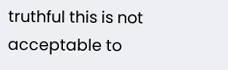truthful this is not acceptable to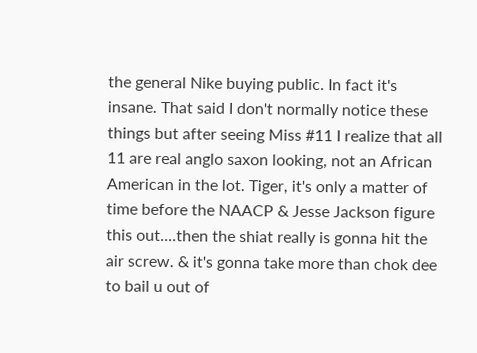the general Nike buying public. In fact it's insane. That said I don't normally notice these things but after seeing Miss #11 I realize that all 11 are real anglo saxon looking, not an African American in the lot. Tiger, it's only a matter of time before the NAACP & Jesse Jackson figure this out....then the shiat really is gonna hit the air screw. & it's gonna take more than chok dee to bail u out of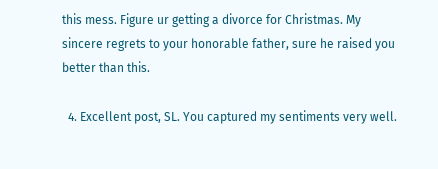this mess. Figure ur getting a divorce for Christmas. My sincere regrets to your honorable father, sure he raised you better than this.

  4. Excellent post, SL. You captured my sentiments very well.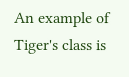An example of Tiger's class is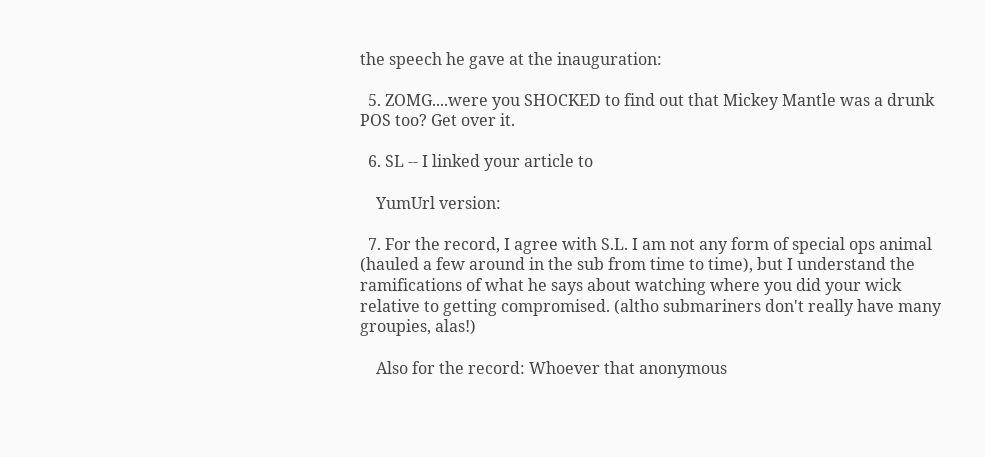the speech he gave at the inauguration:

  5. ZOMG....were you SHOCKED to find out that Mickey Mantle was a drunk POS too? Get over it.

  6. SL -- I linked your article to

    YumUrl version:

  7. For the record, I agree with S.L. I am not any form of special ops animal (hauled a few around in the sub from time to time), but I understand the ramifications of what he says about watching where you did your wick relative to getting compromised. (altho submariners don't really have many groupies, alas!)

    Also for the record: Whoever that anonymous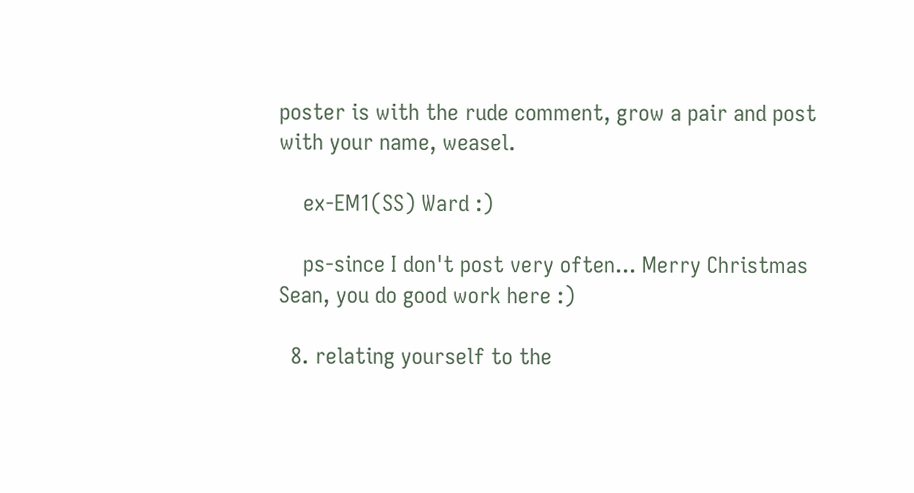poster is with the rude comment, grow a pair and post with your name, weasel.

    ex-EM1(SS) Ward :)

    ps-since I don't post very often... Merry Christmas Sean, you do good work here :)

  8. relating yourself to the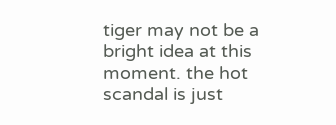tiger may not be a bright idea at this moment. the hot scandal is just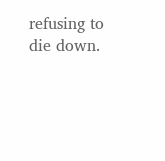refusing to die down.